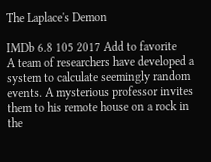The Laplace's Demon

IMDb 6.8 105 2017 Add to favorite
A team of researchers have developed a system to calculate seemingly random events. A mysterious professor invites them to his remote house on a rock in the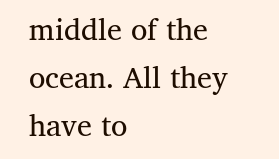middle of the ocean. All they have to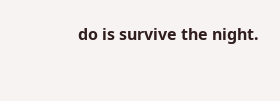do is survive the night.